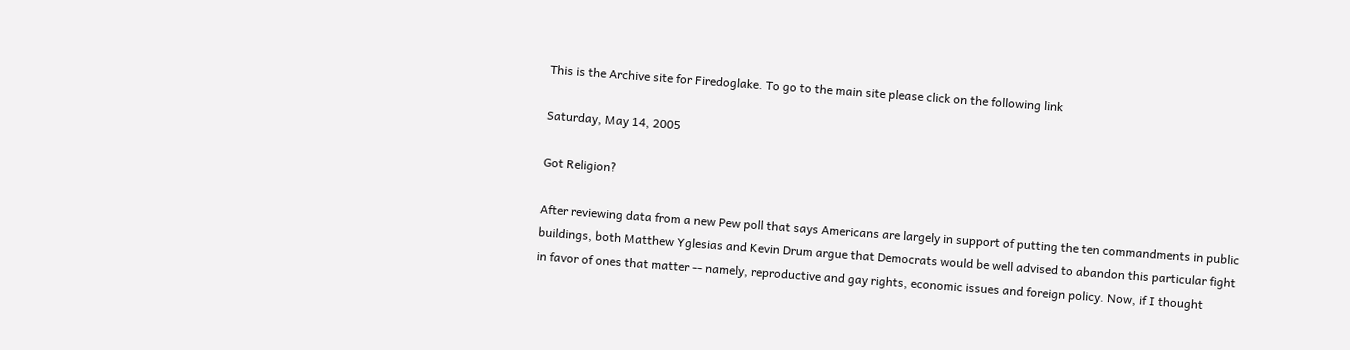This is the Archive site for Firedoglake. To go to the main site please click on the following link

Saturday, May 14, 2005

Got Religion?

After reviewing data from a new Pew poll that says Americans are largely in support of putting the ten commandments in public buildings, both Matthew Yglesias and Kevin Drum argue that Democrats would be well advised to abandon this particular fight in favor of ones that matter -- namely, reproductive and gay rights, economic issues and foreign policy. Now, if I thought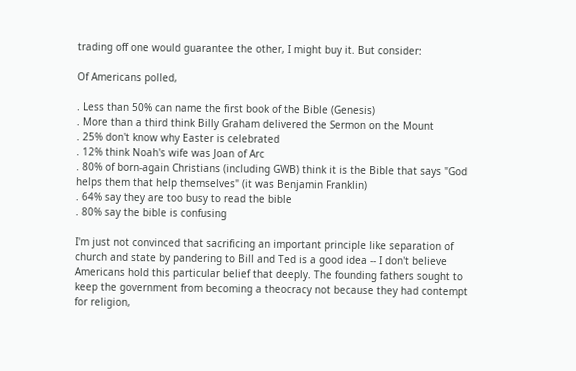trading off one would guarantee the other, I might buy it. But consider:

Of Americans polled,

. Less than 50% can name the first book of the Bible (Genesis)
. More than a third think Billy Graham delivered the Sermon on the Mount
. 25% don't know why Easter is celebrated
. 12% think Noah's wife was Joan of Arc
. 80% of born-again Christians (including GWB) think it is the Bible that says "God helps them that help themselves" (it was Benjamin Franklin)
. 64% say they are too busy to read the bible
. 80% say the bible is confusing

I'm just not convinced that sacrificing an important principle like separation of church and state by pandering to Bill and Ted is a good idea -- I don't believe Americans hold this particular belief that deeply. The founding fathers sought to keep the government from becoming a theocracy not because they had contempt for religion,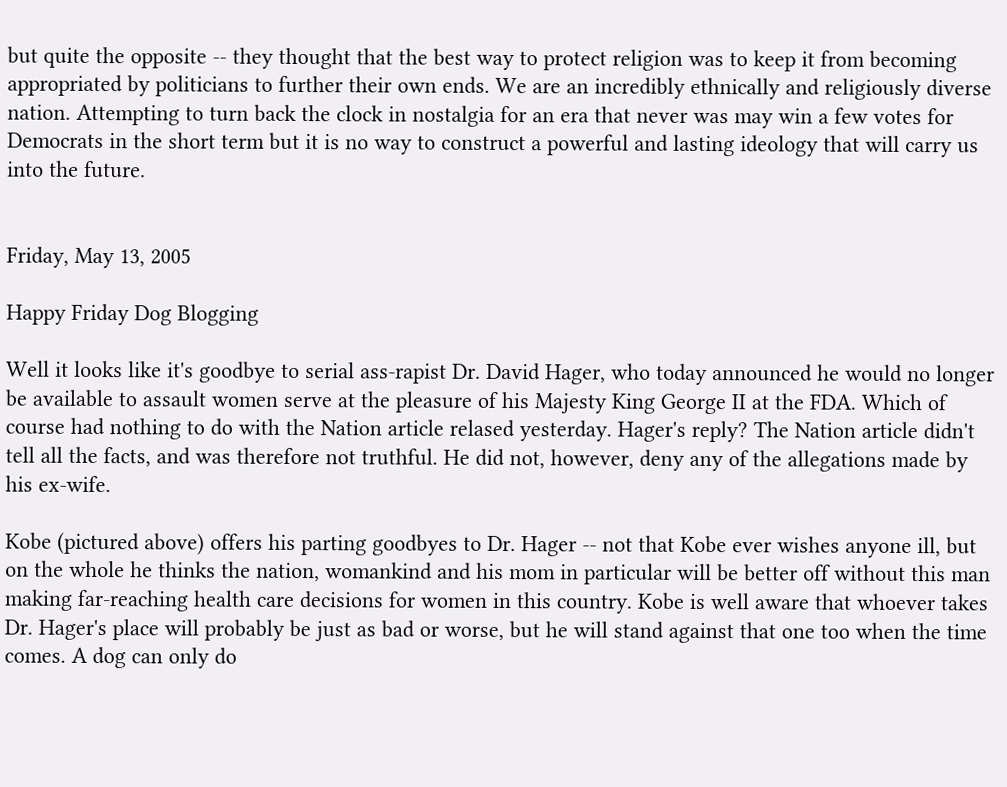but quite the opposite -- they thought that the best way to protect religion was to keep it from becoming appropriated by politicians to further their own ends. We are an incredibly ethnically and religiously diverse nation. Attempting to turn back the clock in nostalgia for an era that never was may win a few votes for Democrats in the short term but it is no way to construct a powerful and lasting ideology that will carry us into the future.


Friday, May 13, 2005

Happy Friday Dog Blogging

Well it looks like it's goodbye to serial ass-rapist Dr. David Hager, who today announced he would no longer be available to assault women serve at the pleasure of his Majesty King George II at the FDA. Which of course had nothing to do with the Nation article relased yesterday. Hager's reply? The Nation article didn't tell all the facts, and was therefore not truthful. He did not, however, deny any of the allegations made by his ex-wife.

Kobe (pictured above) offers his parting goodbyes to Dr. Hager -- not that Kobe ever wishes anyone ill, but on the whole he thinks the nation, womankind and his mom in particular will be better off without this man making far-reaching health care decisions for women in this country. Kobe is well aware that whoever takes Dr. Hager's place will probably be just as bad or worse, but he will stand against that one too when the time comes. A dog can only do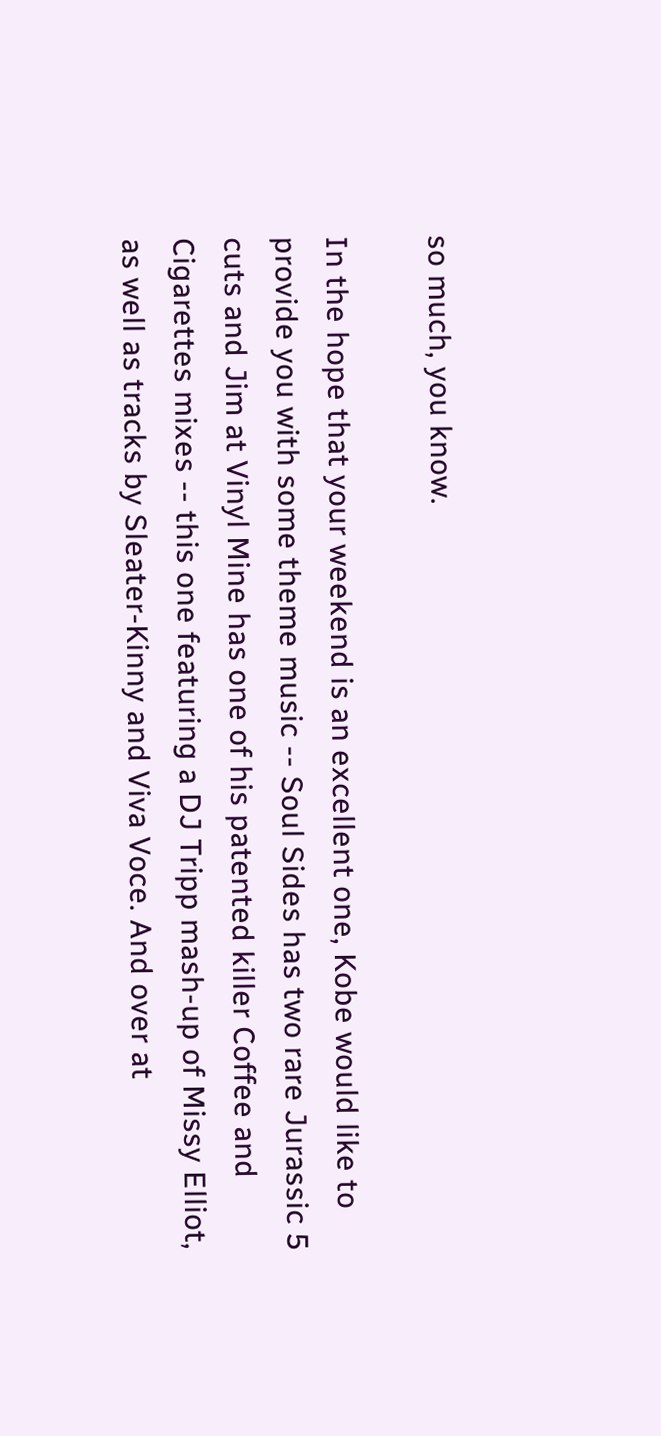so much, you know.

In the hope that your weekend is an excellent one, Kobe would like to provide you with some theme music -- Soul Sides has two rare Jurassic 5 cuts and Jim at Vinyl Mine has one of his patented killer Coffee and Cigarettes mixes -- this one featuring a DJ Tripp mash-up of Missy Elliot, as well as tracks by Sleater-Kinny and Viva Voce. And over at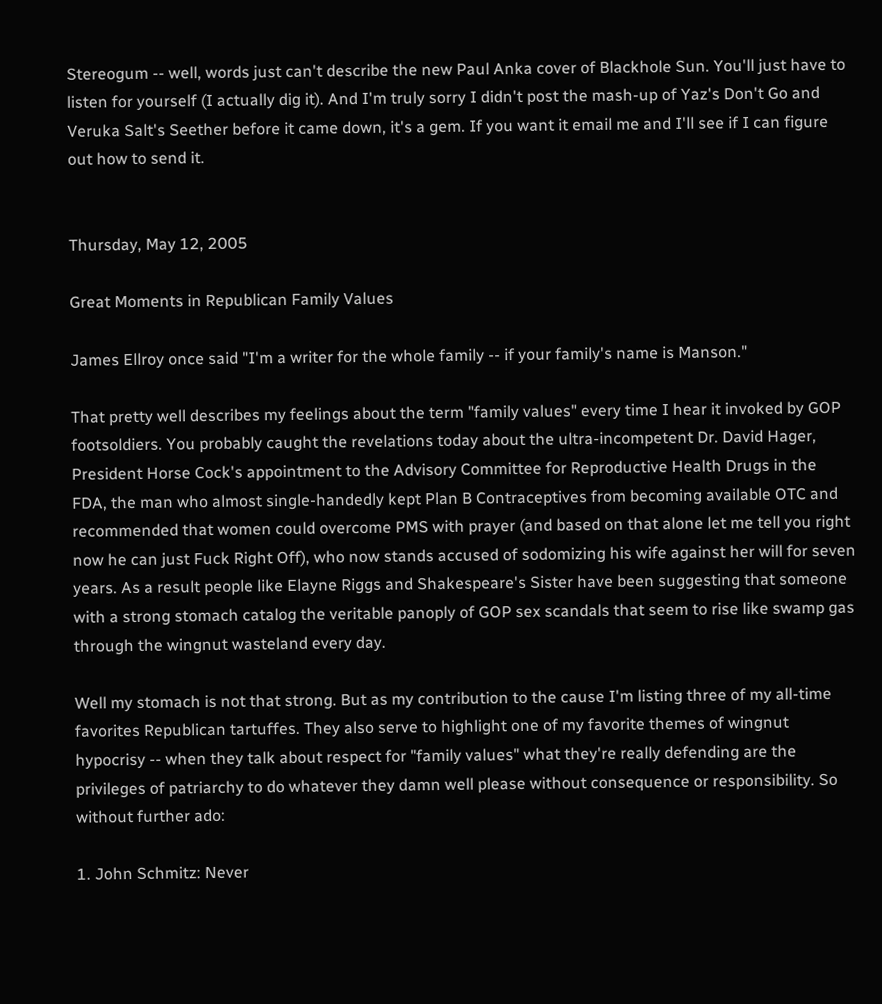Stereogum -- well, words just can't describe the new Paul Anka cover of Blackhole Sun. You'll just have to listen for yourself (I actually dig it). And I'm truly sorry I didn't post the mash-up of Yaz's Don't Go and Veruka Salt's Seether before it came down, it's a gem. If you want it email me and I'll see if I can figure out how to send it.


Thursday, May 12, 2005

Great Moments in Republican Family Values

James Ellroy once said "I'm a writer for the whole family -- if your family's name is Manson."

That pretty well describes my feelings about the term "family values" every time I hear it invoked by GOP footsoldiers. You probably caught the revelations today about the ultra-incompetent Dr. David Hager, President Horse Cock's appointment to the Advisory Committee for Reproductive Health Drugs in the FDA, the man who almost single-handedly kept Plan B Contraceptives from becoming available OTC and recommended that women could overcome PMS with prayer (and based on that alone let me tell you right now he can just Fuck Right Off), who now stands accused of sodomizing his wife against her will for seven years. As a result people like Elayne Riggs and Shakespeare's Sister have been suggesting that someone with a strong stomach catalog the veritable panoply of GOP sex scandals that seem to rise like swamp gas through the wingnut wasteland every day.

Well my stomach is not that strong. But as my contribution to the cause I'm listing three of my all-time favorites Republican tartuffes. They also serve to highlight one of my favorite themes of wingnut hypocrisy -- when they talk about respect for "family values" what they're really defending are the privileges of patriarchy to do whatever they damn well please without consequence or responsibility. So without further ado:

1. John Schmitz: Never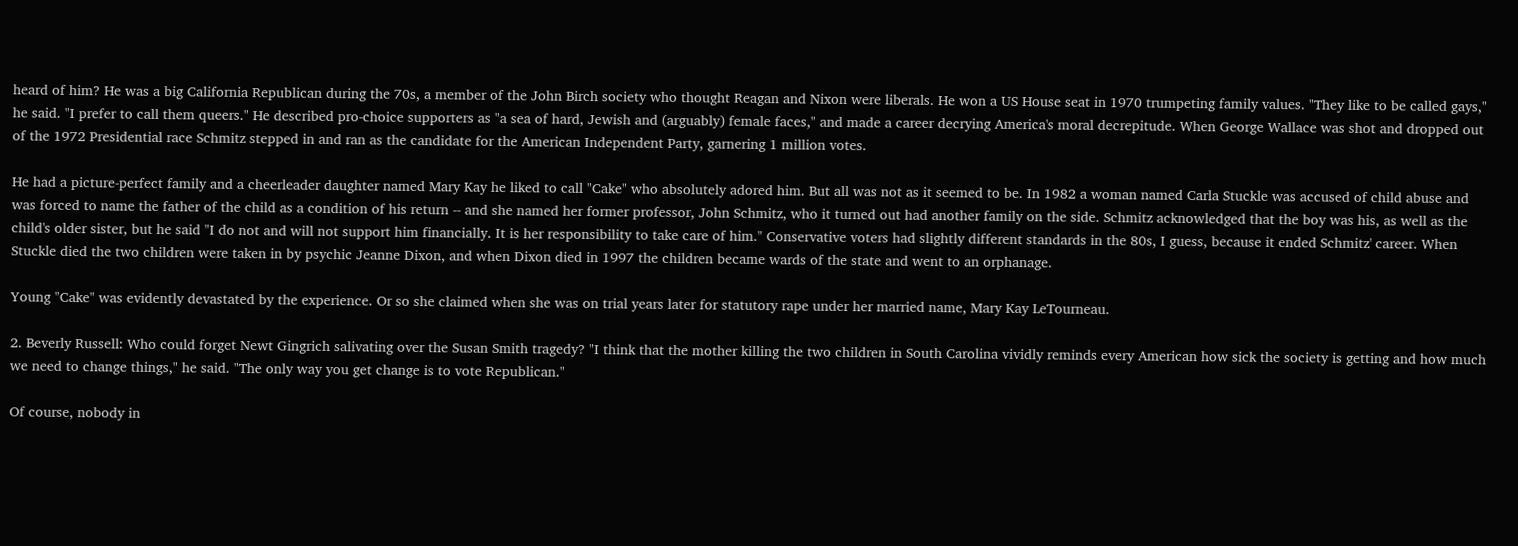heard of him? He was a big California Republican during the 70s, a member of the John Birch society who thought Reagan and Nixon were liberals. He won a US House seat in 1970 trumpeting family values. "They like to be called gays," he said. "I prefer to call them queers." He described pro-choice supporters as "a sea of hard, Jewish and (arguably) female faces," and made a career decrying America's moral decrepitude. When George Wallace was shot and dropped out of the 1972 Presidential race Schmitz stepped in and ran as the candidate for the American Independent Party, garnering 1 million votes.

He had a picture-perfect family and a cheerleader daughter named Mary Kay he liked to call "Cake" who absolutely adored him. But all was not as it seemed to be. In 1982 a woman named Carla Stuckle was accused of child abuse and was forced to name the father of the child as a condition of his return -- and she named her former professor, John Schmitz, who it turned out had another family on the side. Schmitz acknowledged that the boy was his, as well as the child's older sister, but he said "I do not and will not support him financially. It is her responsibility to take care of him." Conservative voters had slightly different standards in the 80s, I guess, because it ended Schmitz' career. When Stuckle died the two children were taken in by psychic Jeanne Dixon, and when Dixon died in 1997 the children became wards of the state and went to an orphanage.

Young "Cake" was evidently devastated by the experience. Or so she claimed when she was on trial years later for statutory rape under her married name, Mary Kay LeTourneau.

2. Beverly Russell: Who could forget Newt Gingrich salivating over the Susan Smith tragedy? "I think that the mother killing the two children in South Carolina vividly reminds every American how sick the society is getting and how much we need to change things," he said. "The only way you get change is to vote Republican."

Of course, nobody in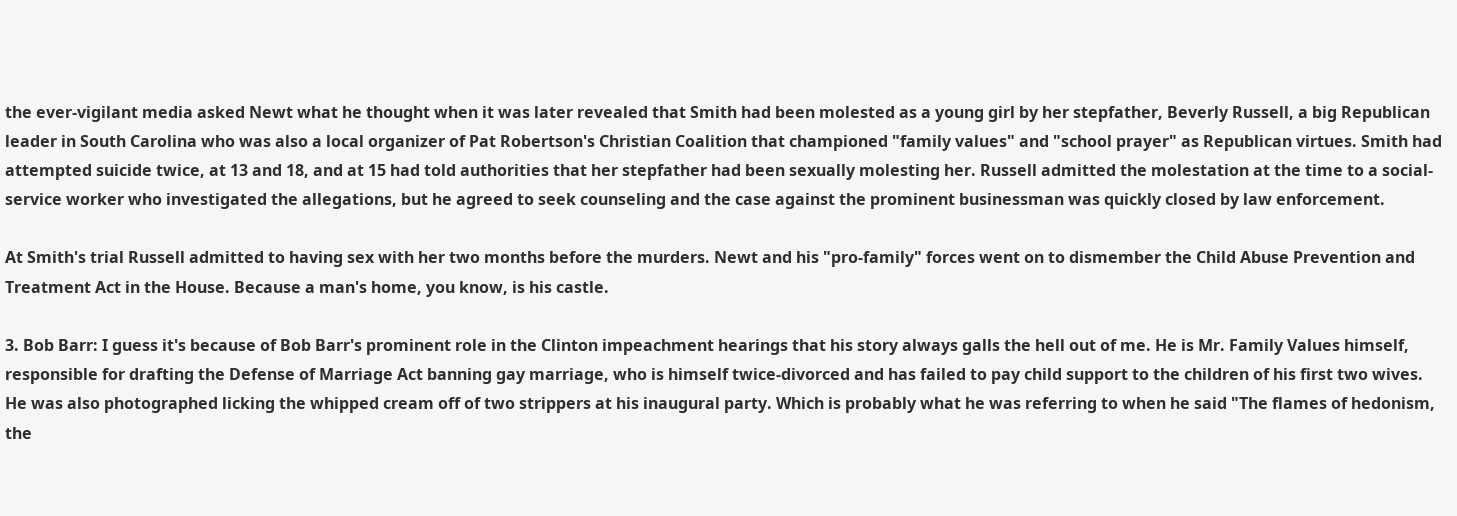the ever-vigilant media asked Newt what he thought when it was later revealed that Smith had been molested as a young girl by her stepfather, Beverly Russell, a big Republican leader in South Carolina who was also a local organizer of Pat Robertson's Christian Coalition that championed "family values" and "school prayer" as Republican virtues. Smith had attempted suicide twice, at 13 and 18, and at 15 had told authorities that her stepfather had been sexually molesting her. Russell admitted the molestation at the time to a social-service worker who investigated the allegations, but he agreed to seek counseling and the case against the prominent businessman was quickly closed by law enforcement.

At Smith's trial Russell admitted to having sex with her two months before the murders. Newt and his "pro-family" forces went on to dismember the Child Abuse Prevention and Treatment Act in the House. Because a man's home, you know, is his castle.

3. Bob Barr: I guess it's because of Bob Barr's prominent role in the Clinton impeachment hearings that his story always galls the hell out of me. He is Mr. Family Values himself, responsible for drafting the Defense of Marriage Act banning gay marriage, who is himself twice-divorced and has failed to pay child support to the children of his first two wives. He was also photographed licking the whipped cream off of two strippers at his inaugural party. Which is probably what he was referring to when he said "The flames of hedonism, the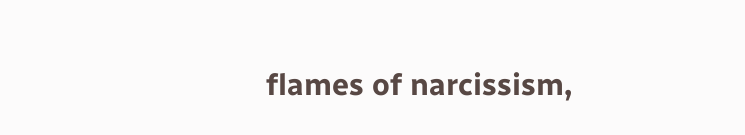flames of narcissism,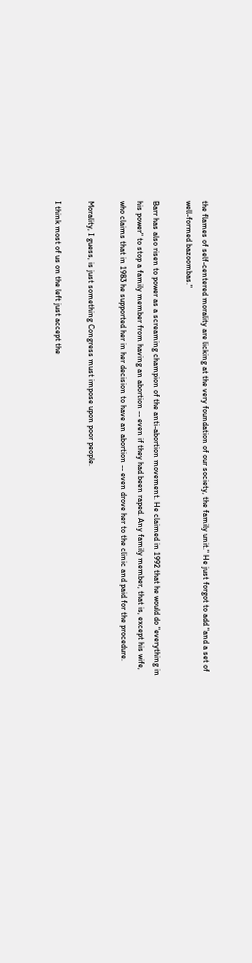the flames of self-centered morality are licking at the very foundation of our society, the family unit." He just forgot to add "and a set of well-formed bazoombas."

Barr has also risen to power as a screaming champion of the anti-abortion movement. He claimed in 1992 that he would do "everything in his power" to stop a family member from having an abortion -- even if they had been raped. Any family member, that is, except his wife, who claims that in 1983 he supported her in her decision to have an abortion -- even drove her to the clinic and paid for the procedure.

Morality, I guess, is just something Congress must impose upon poor people.

I think most of us on the left just accept the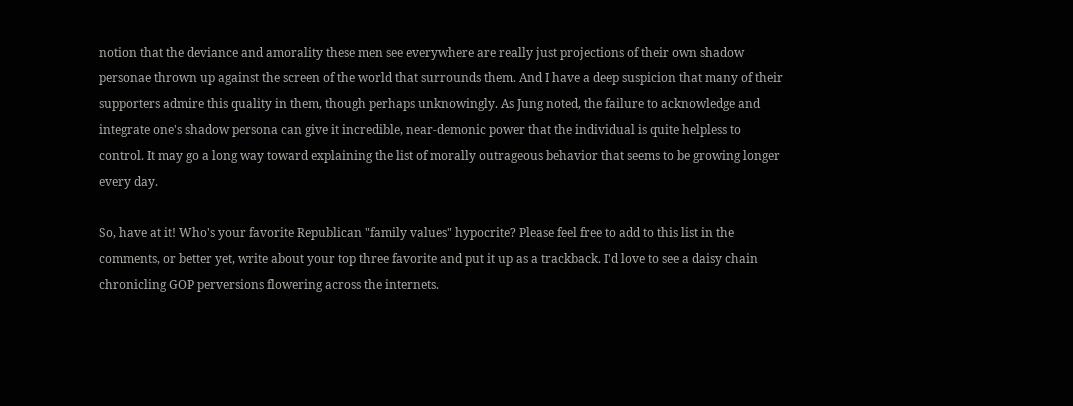notion that the deviance and amorality these men see everywhere are really just projections of their own shadow personae thrown up against the screen of the world that surrounds them. And I have a deep suspicion that many of their supporters admire this quality in them, though perhaps unknowingly. As Jung noted, the failure to acknowledge and integrate one's shadow persona can give it incredible, near-demonic power that the individual is quite helpless to control. It may go a long way toward explaining the list of morally outrageous behavior that seems to be growing longer every day.

So, have at it! Who's your favorite Republican "family values" hypocrite? Please feel free to add to this list in the comments, or better yet, write about your top three favorite and put it up as a trackback. I'd love to see a daisy chain chronicling GOP perversions flowering across the internets.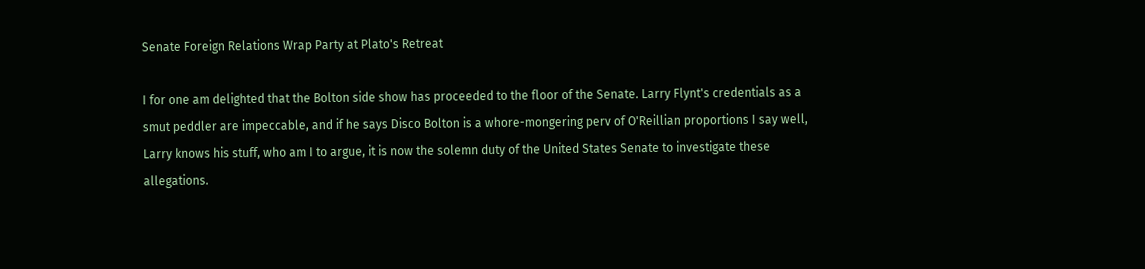Senate Foreign Relations Wrap Party at Plato's Retreat

I for one am delighted that the Bolton side show has proceeded to the floor of the Senate. Larry Flynt's credentials as a smut peddler are impeccable, and if he says Disco Bolton is a whore-mongering perv of O'Reillian proportions I say well, Larry knows his stuff, who am I to argue, it is now the solemn duty of the United States Senate to investigate these allegations.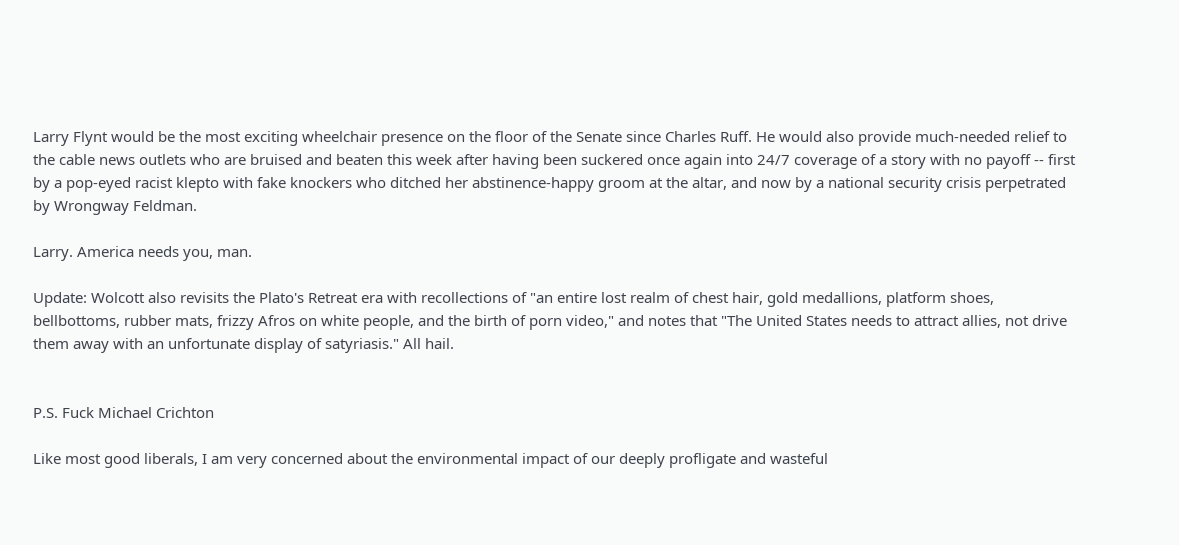Larry Flynt would be the most exciting wheelchair presence on the floor of the Senate since Charles Ruff. He would also provide much-needed relief to the cable news outlets who are bruised and beaten this week after having been suckered once again into 24/7 coverage of a story with no payoff -- first by a pop-eyed racist klepto with fake knockers who ditched her abstinence-happy groom at the altar, and now by a national security crisis perpetrated by Wrongway Feldman.

Larry. America needs you, man.

Update: Wolcott also revisits the Plato's Retreat era with recollections of "an entire lost realm of chest hair, gold medallions, platform shoes, bellbottoms, rubber mats, frizzy Afros on white people, and the birth of porn video," and notes that "The United States needs to attract allies, not drive them away with an unfortunate display of satyriasis." All hail.


P.S. Fuck Michael Crichton

Like most good liberals, I am very concerned about the environmental impact of our deeply profligate and wasteful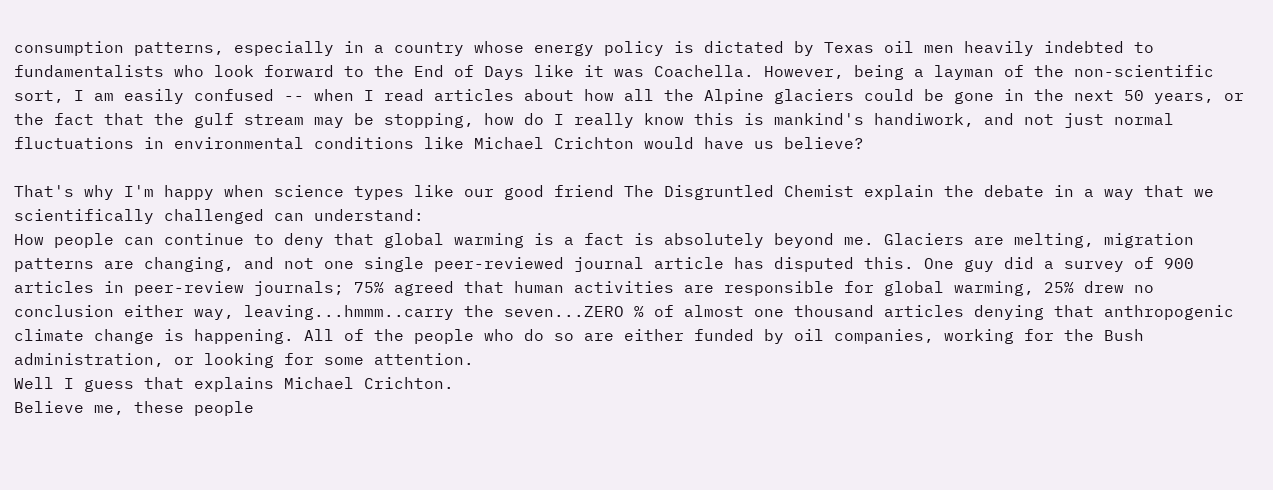consumption patterns, especially in a country whose energy policy is dictated by Texas oil men heavily indebted to fundamentalists who look forward to the End of Days like it was Coachella. However, being a layman of the non-scientific sort, I am easily confused -- when I read articles about how all the Alpine glaciers could be gone in the next 50 years, or the fact that the gulf stream may be stopping, how do I really know this is mankind's handiwork, and not just normal fluctuations in environmental conditions like Michael Crichton would have us believe?

That's why I'm happy when science types like our good friend The Disgruntled Chemist explain the debate in a way that we scientifically challenged can understand:
How people can continue to deny that global warming is a fact is absolutely beyond me. Glaciers are melting, migration patterns are changing, and not one single peer-reviewed journal article has disputed this. One guy did a survey of 900 articles in peer-review journals; 75% agreed that human activities are responsible for global warming, 25% drew no conclusion either way, leaving...hmmm..carry the seven...ZERO % of almost one thousand articles denying that anthropogenic climate change is happening. All of the people who do so are either funded by oil companies, working for the Bush administration, or looking for some attention.
Well I guess that explains Michael Crichton.
Believe me, these people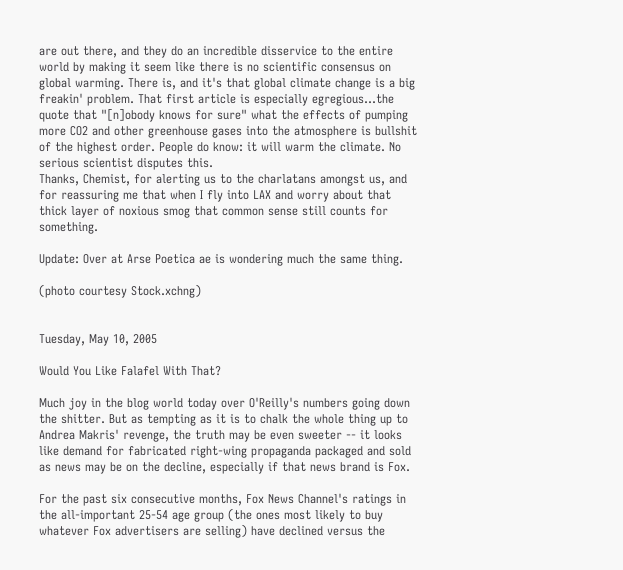are out there, and they do an incredible disservice to the entire world by making it seem like there is no scientific consensus on global warming. There is, and it's that global climate change is a big freakin' problem. That first article is especially egregious...the quote that "[n]obody knows for sure" what the effects of pumping more CO2 and other greenhouse gases into the atmosphere is bullshit of the highest order. People do know: it will warm the climate. No serious scientist disputes this.
Thanks, Chemist, for alerting us to the charlatans amongst us, and for reassuring me that when I fly into LAX and worry about that thick layer of noxious smog that common sense still counts for something.

Update: Over at Arse Poetica ae is wondering much the same thing.

(photo courtesy Stock.xchng)


Tuesday, May 10, 2005

Would You Like Falafel With That?

Much joy in the blog world today over O'Reilly's numbers going down the shitter. But as tempting as it is to chalk the whole thing up to Andrea Makris' revenge, the truth may be even sweeter -- it looks like demand for fabricated right-wing propaganda packaged and sold as news may be on the decline, especially if that news brand is Fox.

For the past six consecutive months, Fox News Channel's ratings in the all-important 25-54 age group (the ones most likely to buy whatever Fox advertisers are selling) have declined versus the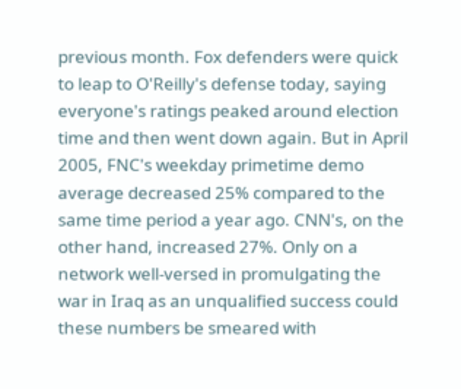previous month. Fox defenders were quick to leap to O'Reilly's defense today, saying everyone's ratings peaked around election time and then went down again. But in April 2005, FNC's weekday primetime demo average decreased 25% compared to the same time period a year ago. CNN's, on the other hand, increased 27%. Only on a network well-versed in promulgating the war in Iraq as an unqualified success could these numbers be smeared with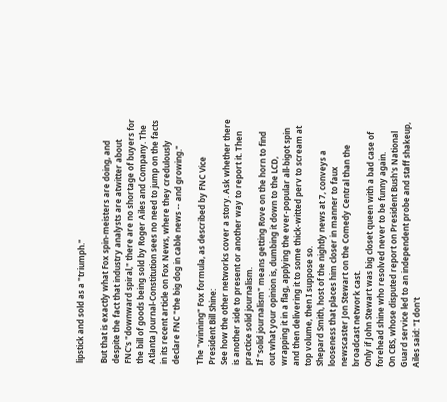lipstick and sold as a "triumph."

But that is exactly what Fox spin-meisters are doing, and despite the fact that industry analysts are atwitter about FNC's "downward spiral," there are no shortage of buyers for the bill of goods being sold by Roger Ailes and Company. The Atlanta Journal-Constitution sees no need to jump on the facts in its recent article on Fox News, where they credulously declare FNC "the big dog in cable news -- and growing."

The "winning" Fox formula, as described by FNC Vice President Bill Shine:
See how the other networks cover a story. Ask whether there is another side to present or another way to report it. Then practice solid journalism.
If "solid journalism" means getting Rove on the horn to find out what your opinion is, dumbing it down to the LCD, wrapping it in a flag, applying the ever-popular all-bigot spin and then delivering it to some thick-witted perv to scream at top volume, then I suppose so.
Shepard Smith, host of the nightly news at 7, conveys a looseness that places him closer in manner to faux newscaster Jon Stewart on the Comedy Central than the broadcast network cast.
Only if John Stewart was big closet queen with a bad case of forehead shine who resolved never to be funny again.
On CBS, whose disputed report on President Bush's National Guard service led to an independent probe and staff shakeup, Ailes said: "I don't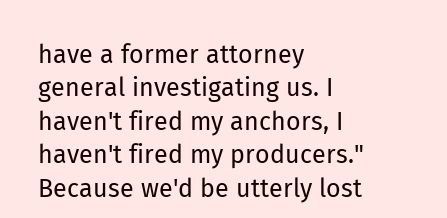have a former attorney general investigating us. I haven't fired my anchors, I haven't fired my producers."
Because we'd be utterly lost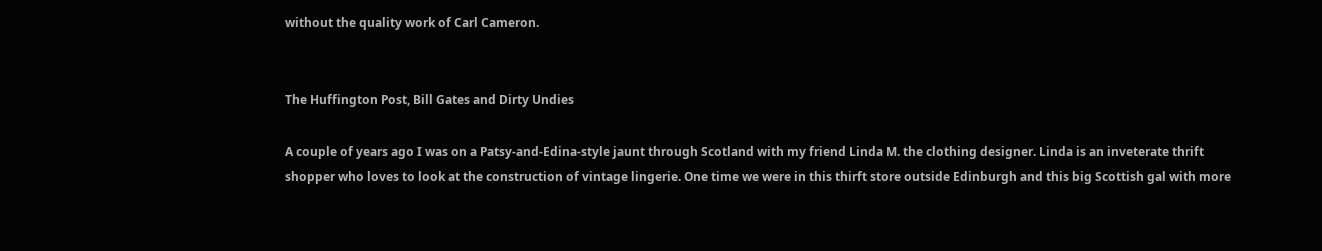without the quality work of Carl Cameron.


The Huffington Post, Bill Gates and Dirty Undies

A couple of years ago I was on a Patsy-and-Edina-style jaunt through Scotland with my friend Linda M. the clothing designer. Linda is an inveterate thrift shopper who loves to look at the construction of vintage lingerie. One time we were in this thirft store outside Edinburgh and this big Scottish gal with more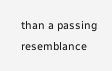than a passing resemblance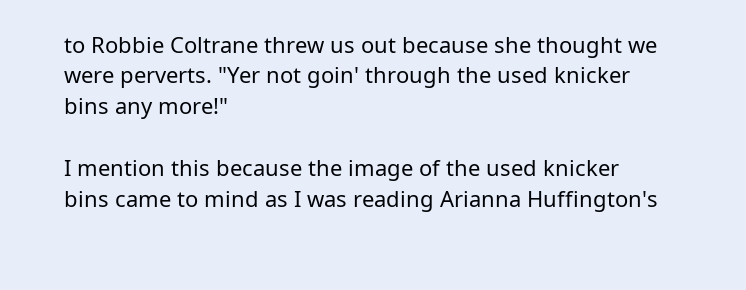to Robbie Coltrane threw us out because she thought we were perverts. "Yer not goin' through the used knicker bins any more!"

I mention this because the image of the used knicker bins came to mind as I was reading Arianna Huffington's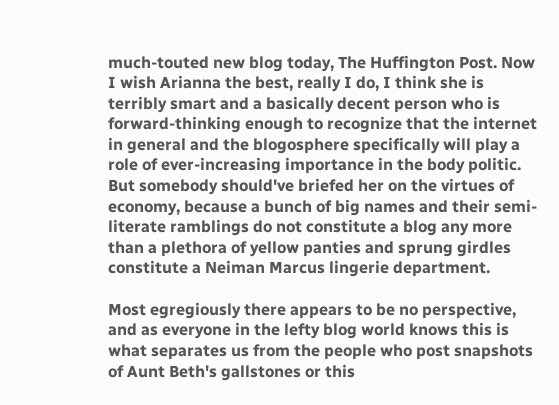much-touted new blog today, The Huffington Post. Now I wish Arianna the best, really I do, I think she is terribly smart and a basically decent person who is forward-thinking enough to recognize that the internet in general and the blogosphere specifically will play a role of ever-increasing importance in the body politic. But somebody should've briefed her on the virtues of economy, because a bunch of big names and their semi-literate ramblings do not constitute a blog any more than a plethora of yellow panties and sprung girdles constitute a Neiman Marcus lingerie department.

Most egregiously there appears to be no perspective, and as everyone in the lefty blog world knows this is what separates us from the people who post snapshots of Aunt Beth's gallstones or this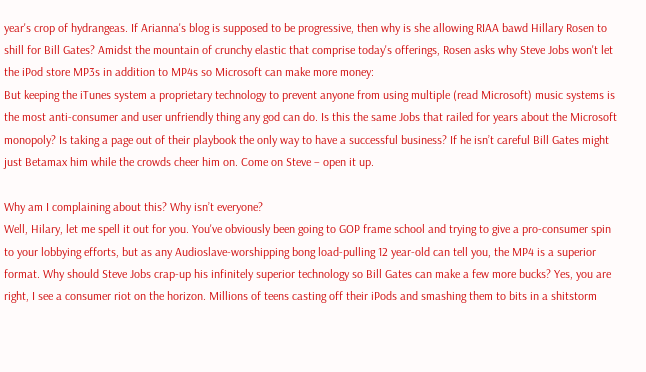year's crop of hydrangeas. If Arianna's blog is supposed to be progressive, then why is she allowing RIAA bawd Hillary Rosen to shill for Bill Gates? Amidst the mountain of crunchy elastic that comprise today's offerings, Rosen asks why Steve Jobs won't let the iPod store MP3s in addition to MP4s so Microsoft can make more money:
But keeping the iTunes system a proprietary technology to prevent anyone from using multiple (read Microsoft) music systems is the most anti-consumer and user unfriendly thing any god can do. Is this the same Jobs that railed for years about the Microsoft monopoly? Is taking a page out of their playbook the only way to have a successful business? If he isn’t careful Bill Gates might just Betamax him while the crowds cheer him on. Come on Steve – open it up.

Why am I complaining about this? Why isn’t everyone?
Well, Hilary, let me spell it out for you. You've obviously been going to GOP frame school and trying to give a pro-consumer spin to your lobbying efforts, but as any Audioslave-worshipping bong load-pulling 12 year-old can tell you, the MP4 is a superior format. Why should Steve Jobs crap-up his infinitely superior technology so Bill Gates can make a few more bucks? Yes, you are right, I see a consumer riot on the horizon. Millions of teens casting off their iPods and smashing them to bits in a shitstorm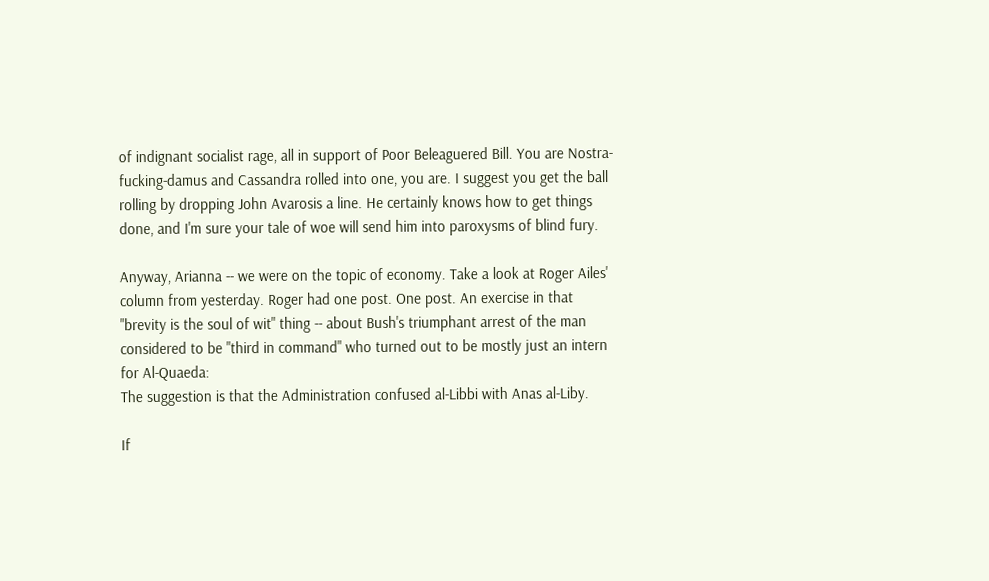of indignant socialist rage, all in support of Poor Beleaguered Bill. You are Nostra-fucking-damus and Cassandra rolled into one, you are. I suggest you get the ball rolling by dropping John Avarosis a line. He certainly knows how to get things done, and I'm sure your tale of woe will send him into paroxysms of blind fury.

Anyway, Arianna -- we were on the topic of economy. Take a look at Roger Ailes' column from yesterday. Roger had one post. One post. An exercise in that "brevity is the soul of wit" thing -- about Bush's triumphant arrest of the man considered to be "third in command" who turned out to be mostly just an intern for Al-Quaeda:
The suggestion is that the Administration confused al-Libbi with Anas al-Liby.

If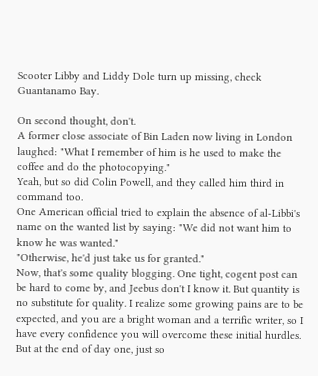Scooter Libby and Liddy Dole turn up missing, check Guantanamo Bay.

On second thought, don't.
A former close associate of Bin Laden now living in London laughed: "What I remember of him is he used to make the coffee and do the photocopying."
Yeah, but so did Colin Powell, and they called him third in command too.
One American official tried to explain the absence of al-Libbi's name on the wanted list by saying: "We did not want him to know he was wanted."
"Otherwise, he'd just take us for granted."
Now, that's some quality blogging. One tight, cogent post can be hard to come by, and Jeebus don't I know it. But quantity is no substitute for quality. I realize some growing pains are to be expected, and you are a bright woman and a terrific writer, so I have every confidence you will overcome these initial hurdles. But at the end of day one, just so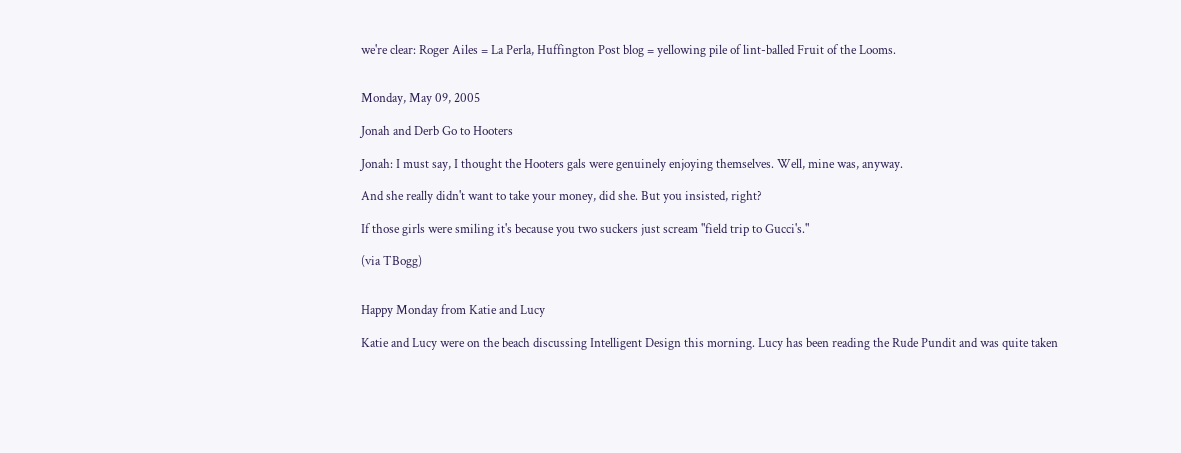we're clear: Roger Ailes = La Perla, Huffington Post blog = yellowing pile of lint-balled Fruit of the Looms.


Monday, May 09, 2005

Jonah and Derb Go to Hooters

Jonah: I must say, I thought the Hooters gals were genuinely enjoying themselves. Well, mine was, anyway.

And she really didn't want to take your money, did she. But you insisted, right?

If those girls were smiling it's because you two suckers just scream "field trip to Gucci's."

(via TBogg)


Happy Monday from Katie and Lucy

Katie and Lucy were on the beach discussing Intelligent Design this morning. Lucy has been reading the Rude Pundit and was quite taken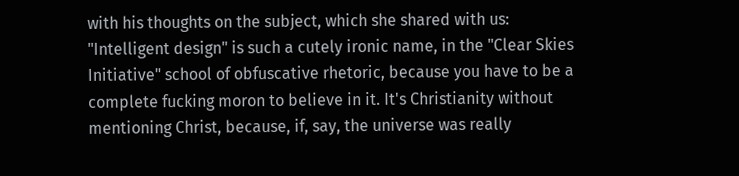with his thoughts on the subject, which she shared with us:
"Intelligent design" is such a cutely ironic name, in the "Clear Skies Initiative" school of obfuscative rhetoric, because you have to be a complete fucking moron to believe in it. It's Christianity without mentioning Christ, because, if, say, the universe was really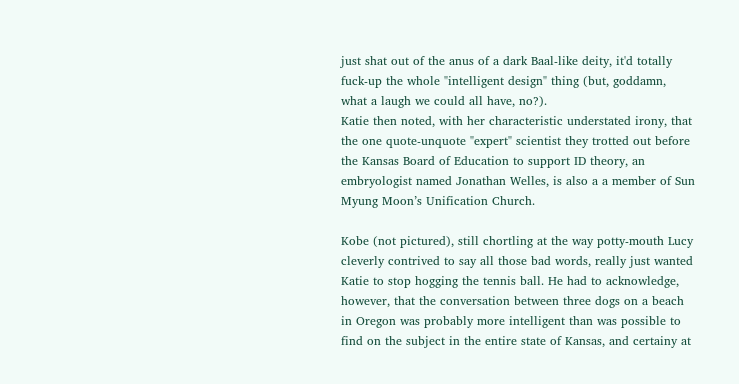just shat out of the anus of a dark Baal-like deity, it'd totally fuck-up the whole "intelligent design" thing (but, goddamn, what a laugh we could all have, no?).
Katie then noted, with her characteristic understated irony, that the one quote-unquote "expert" scientist they trotted out before the Kansas Board of Education to support ID theory, an embryologist named Jonathan Welles, is also a a member of Sun Myung Moon’s Unification Church.

Kobe (not pictured), still chortling at the way potty-mouth Lucy cleverly contrived to say all those bad words, really just wanted Katie to stop hogging the tennis ball. He had to acknowledge, however, that the conversation between three dogs on a beach in Oregon was probably more intelligent than was possible to find on the subject in the entire state of Kansas, and certainy at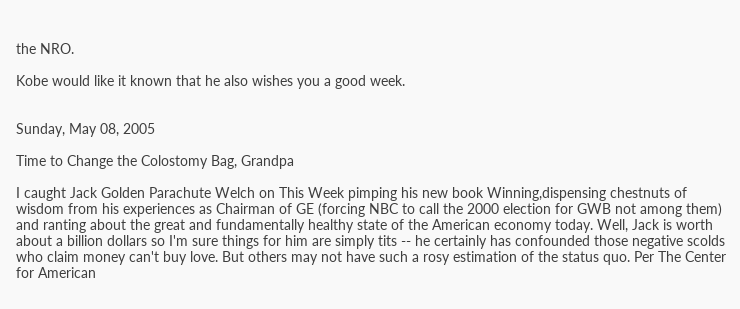the NRO.

Kobe would like it known that he also wishes you a good week.


Sunday, May 08, 2005

Time to Change the Colostomy Bag, Grandpa

I caught Jack Golden Parachute Welch on This Week pimping his new book Winning,dispensing chestnuts of wisdom from his experiences as Chairman of GE (forcing NBC to call the 2000 election for GWB not among them) and ranting about the great and fundamentally healthy state of the American economy today. Well, Jack is worth about a billion dollars so I'm sure things for him are simply tits -- he certainly has confounded those negative scolds who claim money can't buy love. But others may not have such a rosy estimation of the status quo. Per The Center for American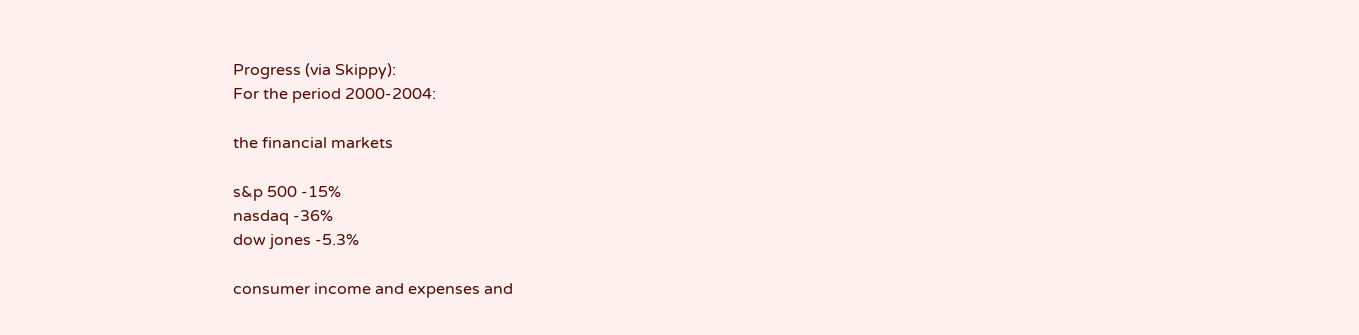Progress (via Skippy):
For the period 2000-2004:

the financial markets

s&p 500 -15%
nasdaq -36%
dow jones -5.3%

consumer income and expenses and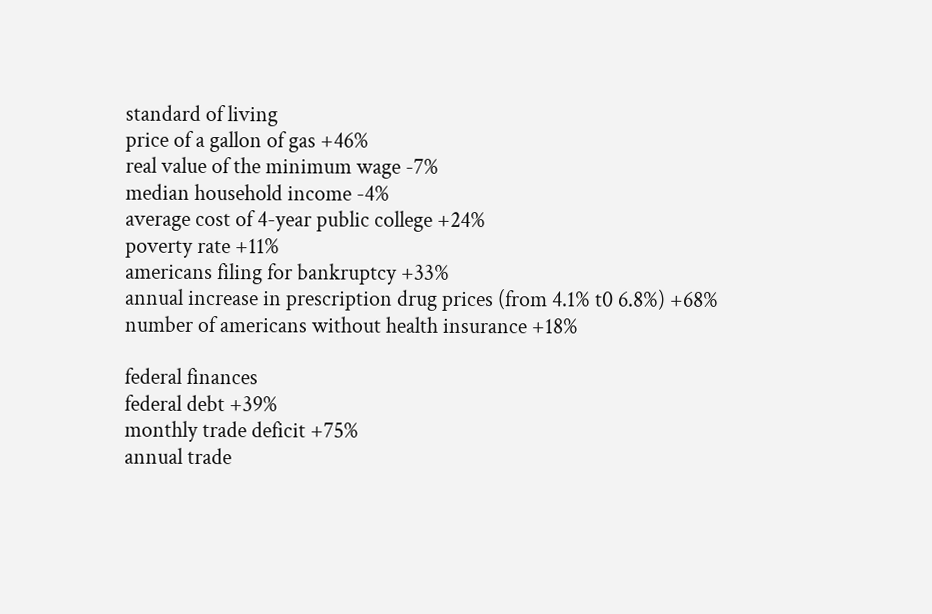standard of living
price of a gallon of gas +46%
real value of the minimum wage -7%
median household income -4%
average cost of 4-year public college +24%
poverty rate +11%
americans filing for bankruptcy +33%
annual increase in prescription drug prices (from 4.1% t0 6.8%) +68%
number of americans without health insurance +18%

federal finances
federal debt +39%
monthly trade deficit +75%
annual trade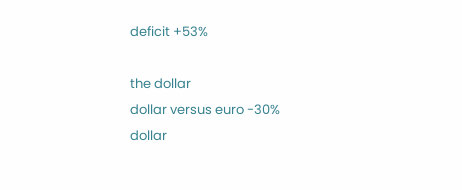deficit +53%

the dollar
dollar versus euro -30%
dollar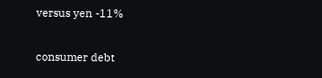versus yen -11%

consumer debt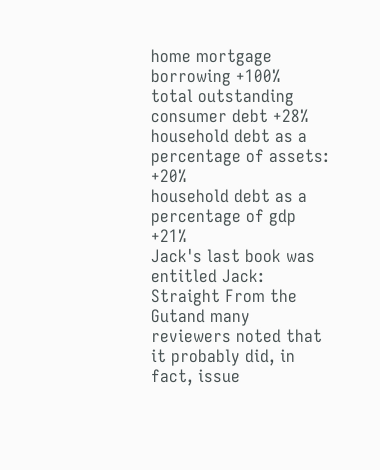home mortgage borrowing +100%
total outstanding consumer debt +28%
household debt as a percentage of assets: +20%
household debt as a percentage of gdp +21%
Jack's last book was entitled Jack: Straight From the Gutand many reviewers noted that it probably did, in fact, issue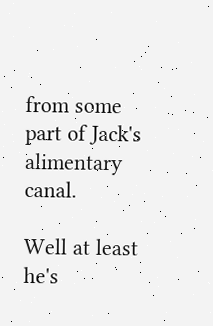from some part of Jack's alimentary canal.

Well at least he's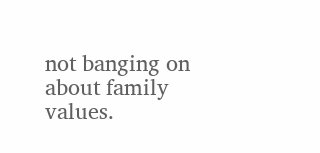not banging on about family values.